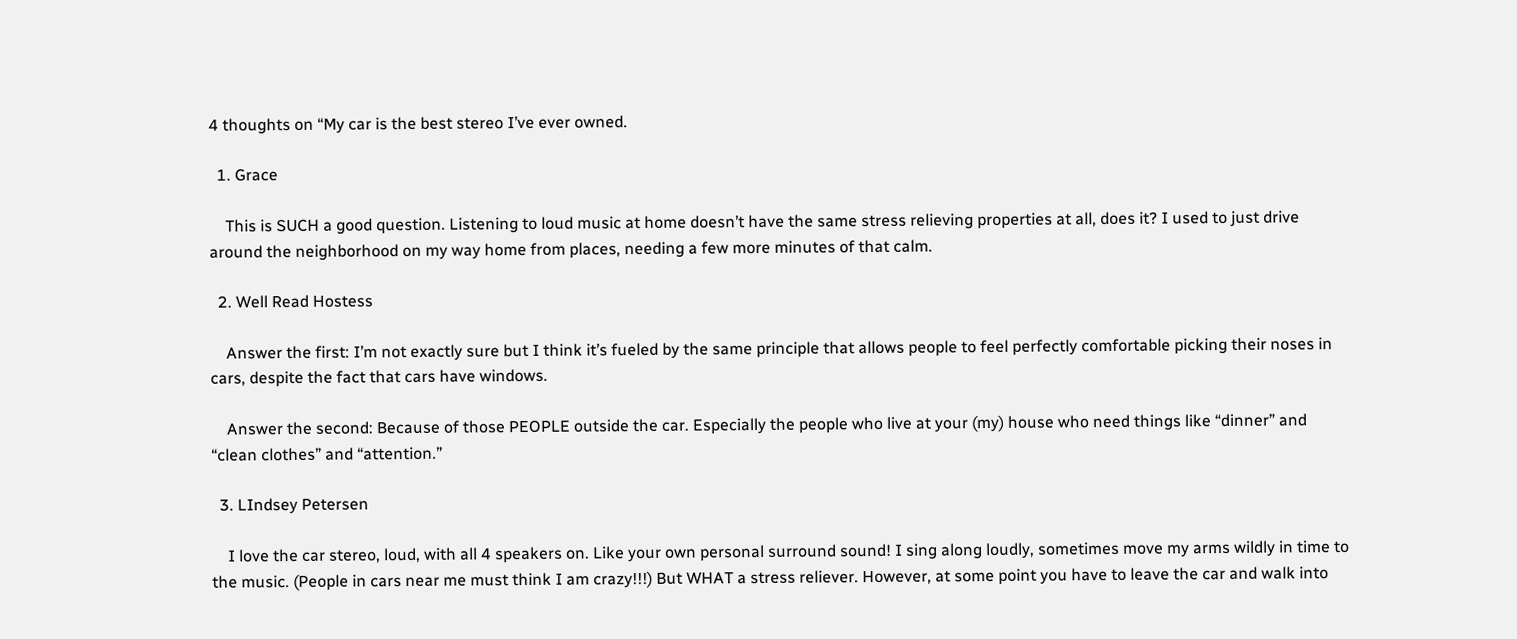4 thoughts on “My car is the best stereo I’ve ever owned.

  1. Grace

    This is SUCH a good question. Listening to loud music at home doesn’t have the same stress relieving properties at all, does it? I used to just drive around the neighborhood on my way home from places, needing a few more minutes of that calm.

  2. Well Read Hostess

    Answer the first: I’m not exactly sure but I think it’s fueled by the same principle that allows people to feel perfectly comfortable picking their noses in cars, despite the fact that cars have windows.

    Answer the second: Because of those PEOPLE outside the car. Especially the people who live at your (my) house who need things like “dinner” and “clean clothes” and “attention.”

  3. LIndsey Petersen

    I love the car stereo, loud, with all 4 speakers on. Like your own personal surround sound! I sing along loudly, sometimes move my arms wildly in time to the music. (People in cars near me must think I am crazy!!!) But WHAT a stress reliever. However, at some point you have to leave the car and walk into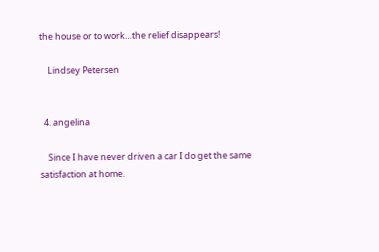the house or to work…the relief disappears!

    Lindsey Petersen


  4. angelina

    Since I have never driven a car I do get the same satisfaction at home.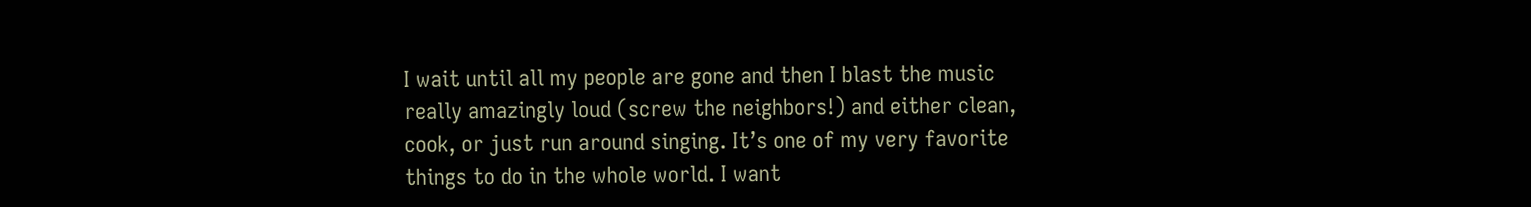I wait until all my people are gone and then I blast the music really amazingly loud (screw the neighbors!) and either clean, cook, or just run around singing. It’s one of my very favorite things to do in the whole world. I want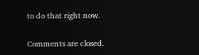to do that right now.

Comments are closed.